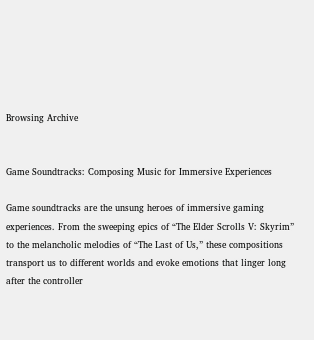Browsing Archive


Game Soundtracks: Composing Music for Immersive Experiences

Game soundtracks are the unsung heroes of immersive gaming experiences. From the sweeping epics of “The Elder Scrolls V: Skyrim” to the melancholic melodies of “The Last of Us,” these compositions transport us to different worlds and evoke emotions that linger long after the controller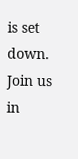is set down. Join us in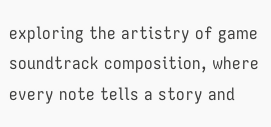exploring the artistry of game soundtrack composition, where every note tells a story and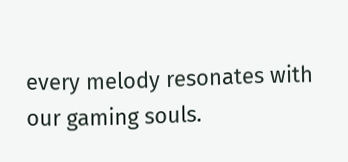every melody resonates with our gaming souls.